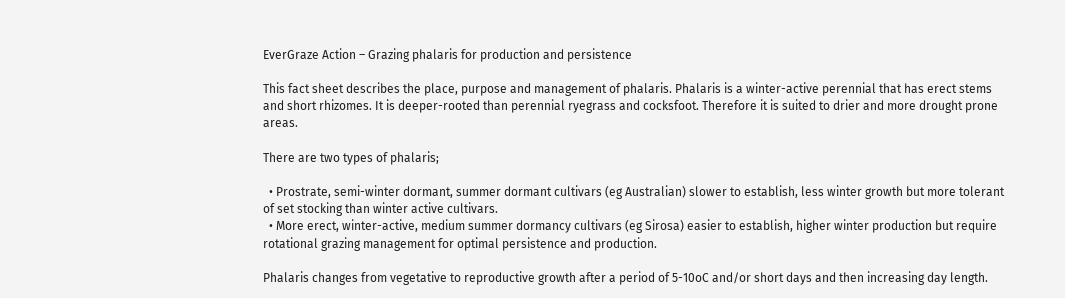EverGraze Action – Grazing phalaris for production and persistence

This fact sheet describes the place, purpose and management of phalaris. Phalaris is a winter-active perennial that has erect stems and short rhizomes. It is deeper-rooted than perennial ryegrass and cocksfoot. Therefore it is suited to drier and more drought prone areas.

There are two types of phalaris;

  • Prostrate, semi-winter dormant, summer dormant cultivars (eg Australian) slower to establish, less winter growth but more tolerant of set stocking than winter active cultivars.
  • More erect, winter-active, medium summer dormancy cultivars (eg Sirosa) easier to establish, higher winter production but require rotational grazing management for optimal persistence and production.

Phalaris changes from vegetative to reproductive growth after a period of 5-10oC and/or short days and then increasing day length.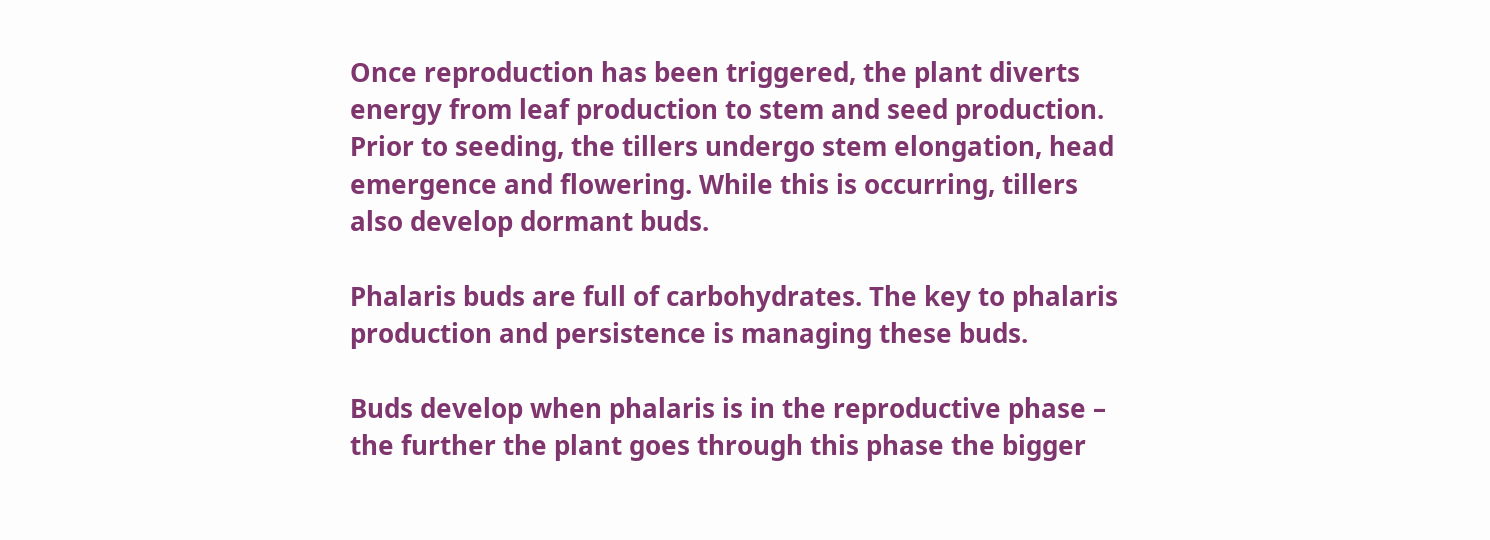Once reproduction has been triggered, the plant diverts energy from leaf production to stem and seed production. Prior to seeding, the tillers undergo stem elongation, head emergence and flowering. While this is occurring, tillers also develop dormant buds.

Phalaris buds are full of carbohydrates. The key to phalaris production and persistence is managing these buds.

Buds develop when phalaris is in the reproductive phase – the further the plant goes through this phase the bigger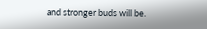and stronger buds will be.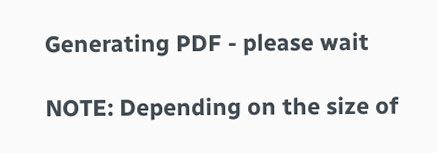Generating PDF - please wait

NOTE: Depending on the size of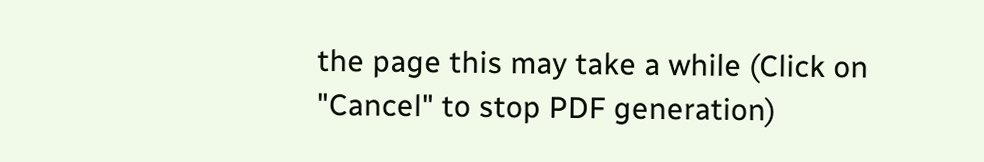the page this may take a while (Click on "Cancel" to stop PDF generation)